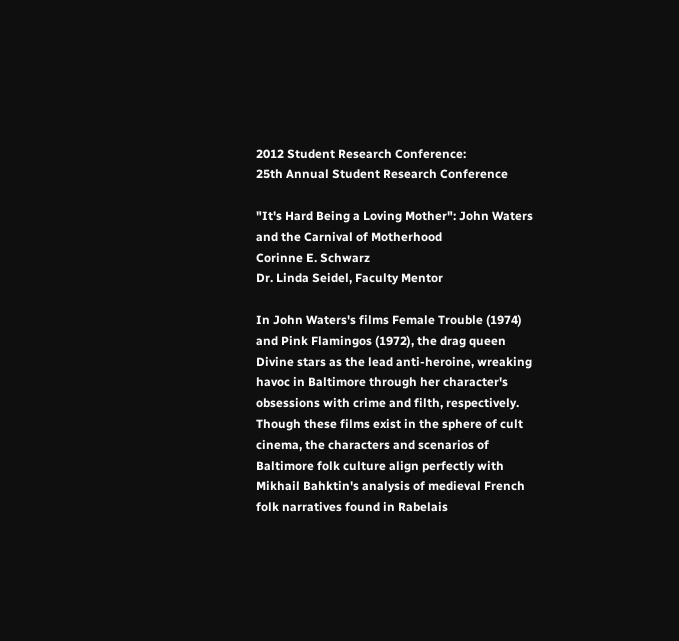2012 Student Research Conference:
25th Annual Student Research Conference

"It's Hard Being a Loving Mother": John Waters and the Carnival of Motherhood
Corinne E. Schwarz
Dr. Linda Seidel, Faculty Mentor

In John Waters's films Female Trouble (1974) and Pink Flamingos (1972), the drag queen Divine stars as the lead anti-heroine, wreaking havoc in Baltimore through her character's obsessions with crime and filth, respectively. Though these films exist in the sphere of cult cinema, the characters and scenarios of Baltimore folk culture align perfectly with Mikhail Bahktin's analysis of medieval French folk narratives found in Rabelais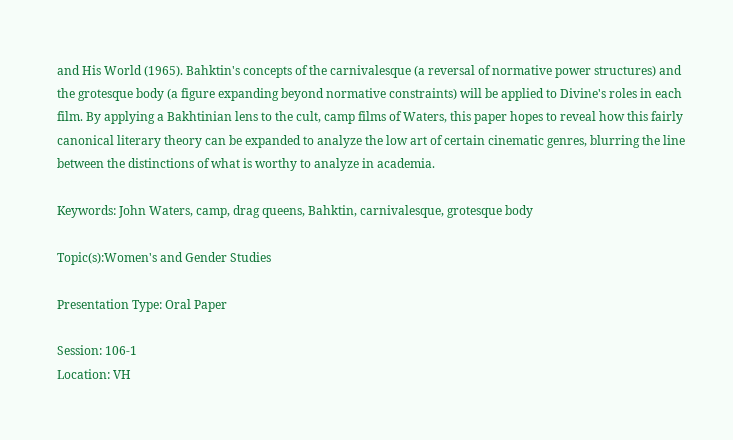and His World (1965). Bahktin's concepts of the carnivalesque (a reversal of normative power structures) and the grotesque body (a figure expanding beyond normative constraints) will be applied to Divine's roles in each film. By applying a Bakhtinian lens to the cult, camp films of Waters, this paper hopes to reveal how this fairly canonical literary theory can be expanded to analyze the low art of certain cinematic genres, blurring the line between the distinctions of what is worthy to analyze in academia.

Keywords: John Waters, camp, drag queens, Bahktin, carnivalesque, grotesque body

Topic(s):Women's and Gender Studies

Presentation Type: Oral Paper

Session: 106-1
Location: VH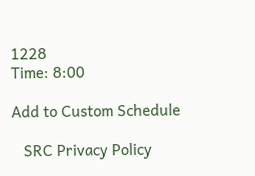1228
Time: 8:00

Add to Custom Schedule

   SRC Privacy Policy